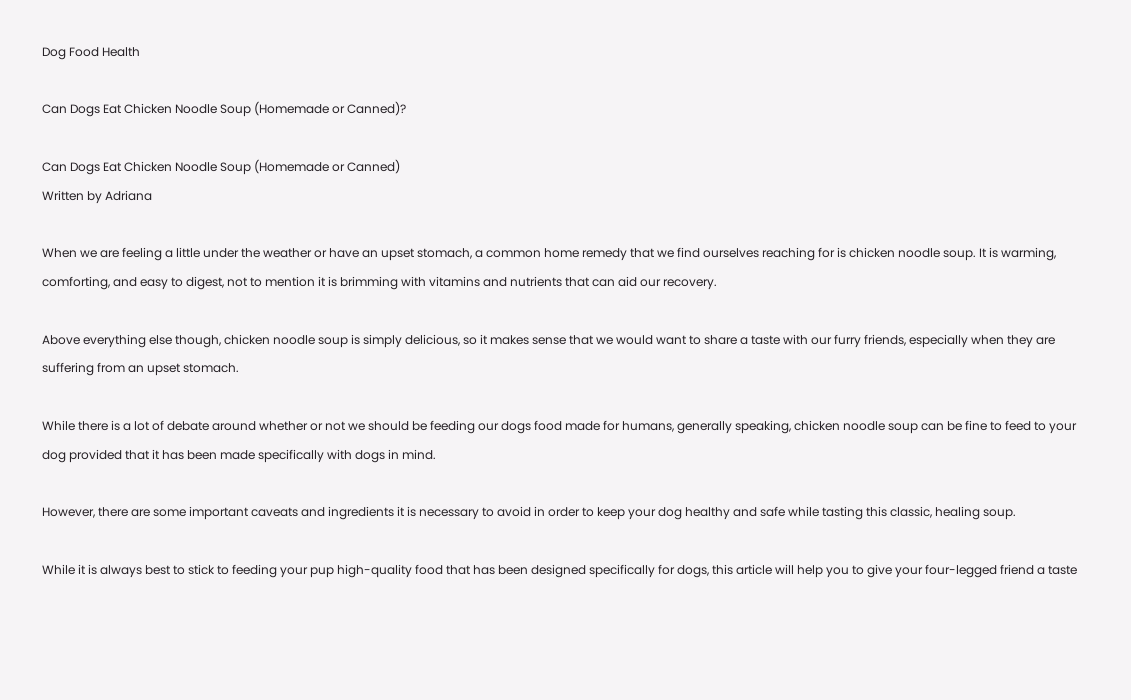Dog Food Health

Can Dogs Eat Chicken Noodle Soup (Homemade or Canned)?

Can Dogs Eat Chicken Noodle Soup (Homemade or Canned)
Written by Adriana

When we are feeling a little under the weather or have an upset stomach, a common home remedy that we find ourselves reaching for is chicken noodle soup. It is warming, comforting, and easy to digest, not to mention it is brimming with vitamins and nutrients that can aid our recovery.

Above everything else though, chicken noodle soup is simply delicious, so it makes sense that we would want to share a taste with our furry friends, especially when they are suffering from an upset stomach.

While there is a lot of debate around whether or not we should be feeding our dogs food made for humans, generally speaking, chicken noodle soup can be fine to feed to your dog provided that it has been made specifically with dogs in mind.

However, there are some important caveats and ingredients it is necessary to avoid in order to keep your dog healthy and safe while tasting this classic, healing soup.

While it is always best to stick to feeding your pup high-quality food that has been designed specifically for dogs, this article will help you to give your four-legged friend a taste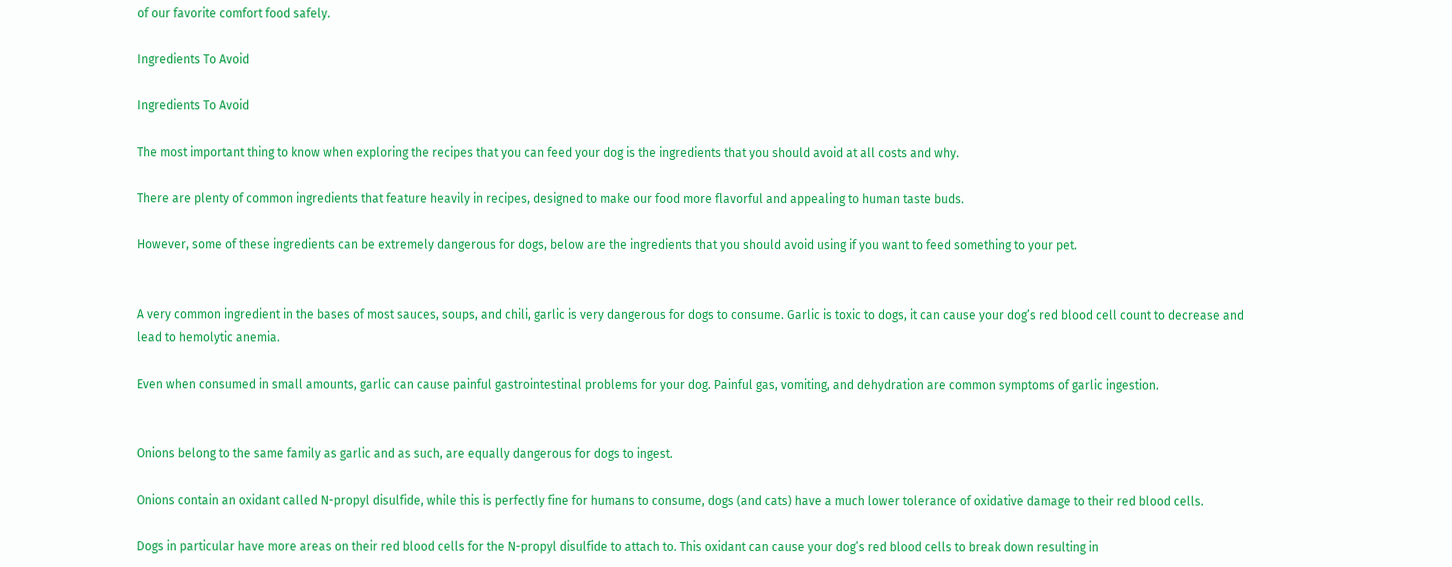of our favorite comfort food safely.

Ingredients To Avoid

Ingredients To Avoid

The most important thing to know when exploring the recipes that you can feed your dog is the ingredients that you should avoid at all costs and why.

There are plenty of common ingredients that feature heavily in recipes, designed to make our food more flavorful and appealing to human taste buds.

However, some of these ingredients can be extremely dangerous for dogs, below are the ingredients that you should avoid using if you want to feed something to your pet.


A very common ingredient in the bases of most sauces, soups, and chili, garlic is very dangerous for dogs to consume. Garlic is toxic to dogs, it can cause your dog’s red blood cell count to decrease and lead to hemolytic anemia.

Even when consumed in small amounts, garlic can cause painful gastrointestinal problems for your dog. Painful gas, vomiting, and dehydration are common symptoms of garlic ingestion.


Onions belong to the same family as garlic and as such, are equally dangerous for dogs to ingest.

Onions contain an oxidant called N-propyl disulfide, while this is perfectly fine for humans to consume, dogs (and cats) have a much lower tolerance of oxidative damage to their red blood cells.

Dogs in particular have more areas on their red blood cells for the N-propyl disulfide to attach to. This oxidant can cause your dog’s red blood cells to break down resulting in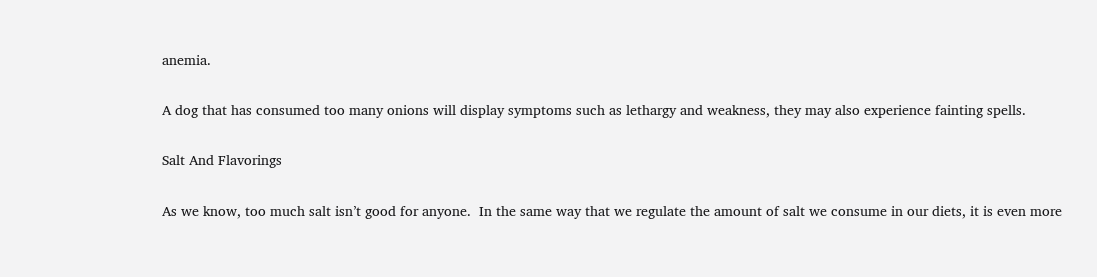anemia.

A dog that has consumed too many onions will display symptoms such as lethargy and weakness, they may also experience fainting spells.

Salt And Flavorings

As we know, too much salt isn’t good for anyone.  In the same way that we regulate the amount of salt we consume in our diets, it is even more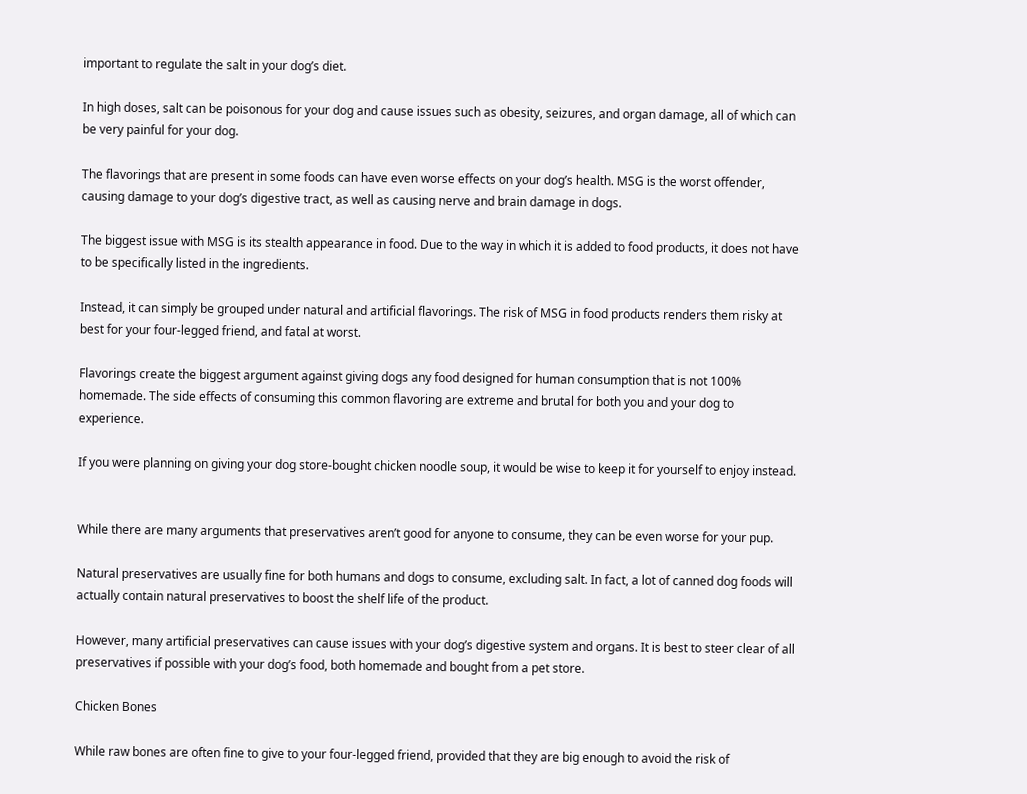important to regulate the salt in your dog’s diet.

In high doses, salt can be poisonous for your dog and cause issues such as obesity, seizures, and organ damage, all of which can be very painful for your dog.

The flavorings that are present in some foods can have even worse effects on your dog’s health. MSG is the worst offender, causing damage to your dog’s digestive tract, as well as causing nerve and brain damage in dogs.

The biggest issue with MSG is its stealth appearance in food. Due to the way in which it is added to food products, it does not have to be specifically listed in the ingredients.

Instead, it can simply be grouped under natural and artificial flavorings. The risk of MSG in food products renders them risky at best for your four-legged friend, and fatal at worst.

Flavorings create the biggest argument against giving dogs any food designed for human consumption that is not 100% homemade. The side effects of consuming this common flavoring are extreme and brutal for both you and your dog to experience.

If you were planning on giving your dog store-bought chicken noodle soup, it would be wise to keep it for yourself to enjoy instead.


While there are many arguments that preservatives aren’t good for anyone to consume, they can be even worse for your pup.

Natural preservatives are usually fine for both humans and dogs to consume, excluding salt. In fact, a lot of canned dog foods will actually contain natural preservatives to boost the shelf life of the product.

However, many artificial preservatives can cause issues with your dog’s digestive system and organs. It is best to steer clear of all preservatives if possible with your dog’s food, both homemade and bought from a pet store.

Chicken Bones

While raw bones are often fine to give to your four-legged friend, provided that they are big enough to avoid the risk of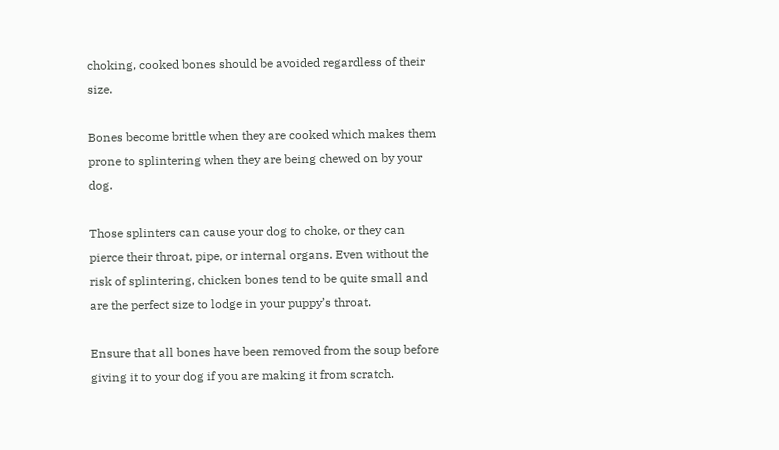choking, cooked bones should be avoided regardless of their size.

Bones become brittle when they are cooked which makes them prone to splintering when they are being chewed on by your dog.

Those splinters can cause your dog to choke, or they can pierce their throat, pipe, or internal organs. Even without the risk of splintering, chicken bones tend to be quite small and are the perfect size to lodge in your puppy’s throat.

Ensure that all bones have been removed from the soup before giving it to your dog if you are making it from scratch.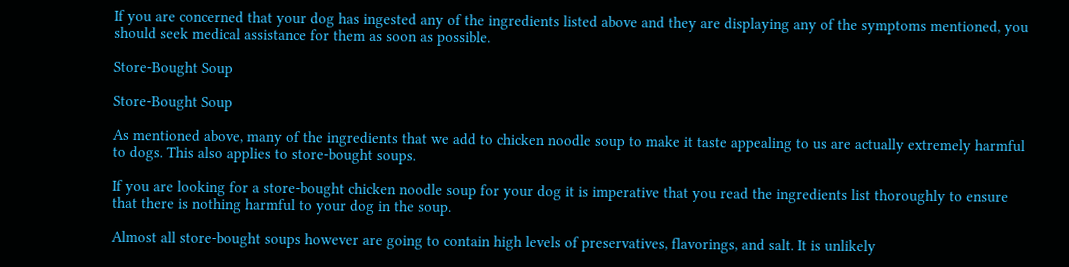If you are concerned that your dog has ingested any of the ingredients listed above and they are displaying any of the symptoms mentioned, you should seek medical assistance for them as soon as possible.

Store-Bought Soup

Store-Bought Soup

As mentioned above, many of the ingredients that we add to chicken noodle soup to make it taste appealing to us are actually extremely harmful to dogs. This also applies to store-bought soups.

If you are looking for a store-bought chicken noodle soup for your dog it is imperative that you read the ingredients list thoroughly to ensure that there is nothing harmful to your dog in the soup.

Almost all store-bought soups however are going to contain high levels of preservatives, flavorings, and salt. It is unlikely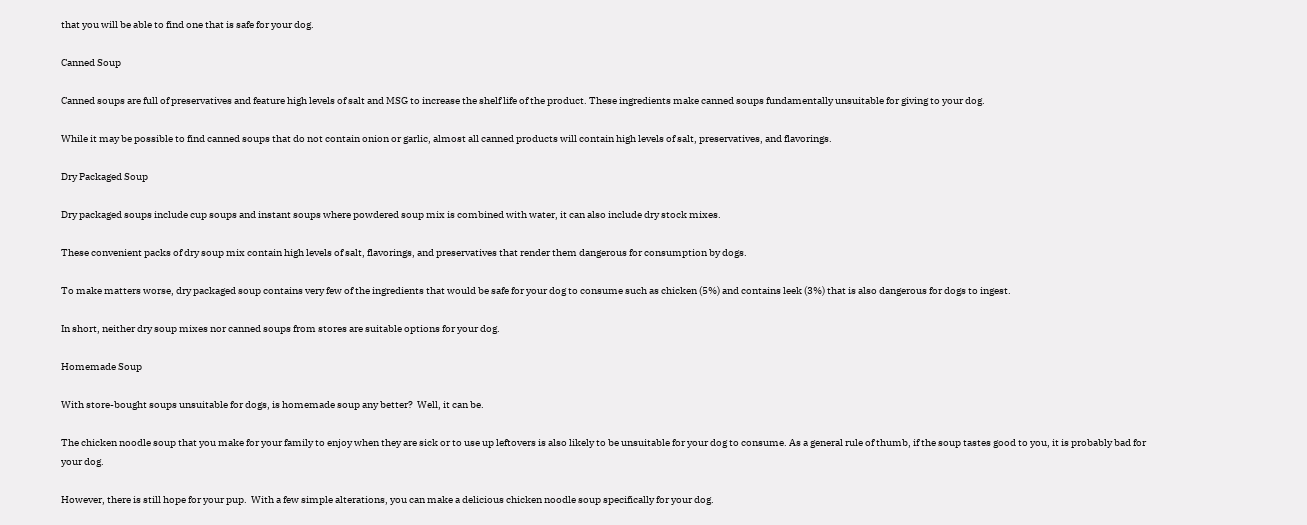that you will be able to find one that is safe for your dog.

Canned Soup

Canned soups are full of preservatives and feature high levels of salt and MSG to increase the shelf life of the product. These ingredients make canned soups fundamentally unsuitable for giving to your dog.

While it may be possible to find canned soups that do not contain onion or garlic, almost all canned products will contain high levels of salt, preservatives, and flavorings.

Dry Packaged Soup

Dry packaged soups include cup soups and instant soups where powdered soup mix is combined with water, it can also include dry stock mixes.

These convenient packs of dry soup mix contain high levels of salt, flavorings, and preservatives that render them dangerous for consumption by dogs.

To make matters worse, dry packaged soup contains very few of the ingredients that would be safe for your dog to consume such as chicken (5%) and contains leek (3%) that is also dangerous for dogs to ingest.

In short, neither dry soup mixes nor canned soups from stores are suitable options for your dog.

Homemade Soup

With store-bought soups unsuitable for dogs, is homemade soup any better?  Well, it can be.

The chicken noodle soup that you make for your family to enjoy when they are sick or to use up leftovers is also likely to be unsuitable for your dog to consume. As a general rule of thumb, if the soup tastes good to you, it is probably bad for your dog.

However, there is still hope for your pup.  With a few simple alterations, you can make a delicious chicken noodle soup specifically for your dog.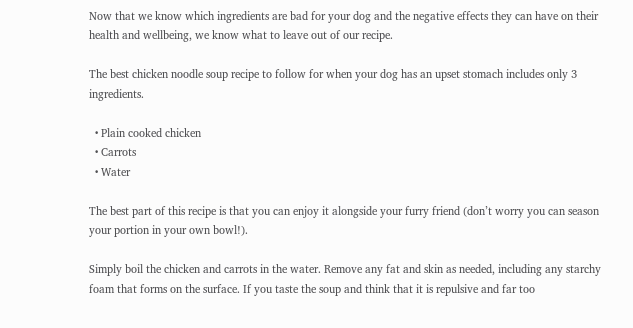Now that we know which ingredients are bad for your dog and the negative effects they can have on their health and wellbeing, we know what to leave out of our recipe.

The best chicken noodle soup recipe to follow for when your dog has an upset stomach includes only 3 ingredients.

  • Plain cooked chicken
  • Carrots
  • Water

The best part of this recipe is that you can enjoy it alongside your furry friend (don’t worry you can season your portion in your own bowl!).

Simply boil the chicken and carrots in the water. Remove any fat and skin as needed, including any starchy foam that forms on the surface. If you taste the soup and think that it is repulsive and far too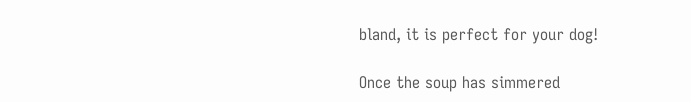bland, it is perfect for your dog!

Once the soup has simmered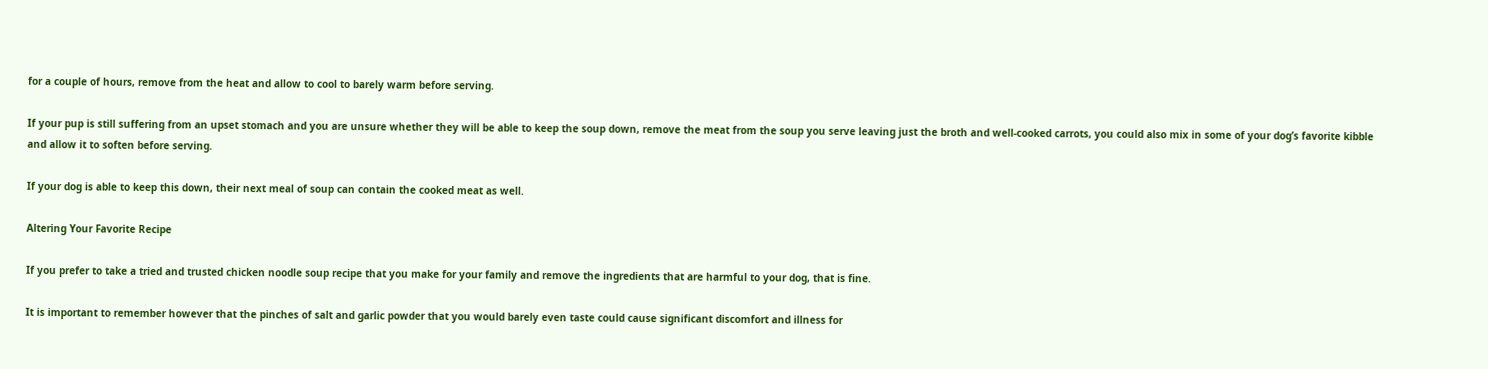for a couple of hours, remove from the heat and allow to cool to barely warm before serving.

If your pup is still suffering from an upset stomach and you are unsure whether they will be able to keep the soup down, remove the meat from the soup you serve leaving just the broth and well-cooked carrots, you could also mix in some of your dog’s favorite kibble and allow it to soften before serving.

If your dog is able to keep this down, their next meal of soup can contain the cooked meat as well.

Altering Your Favorite Recipe

If you prefer to take a tried and trusted chicken noodle soup recipe that you make for your family and remove the ingredients that are harmful to your dog, that is fine.

It is important to remember however that the pinches of salt and garlic powder that you would barely even taste could cause significant discomfort and illness for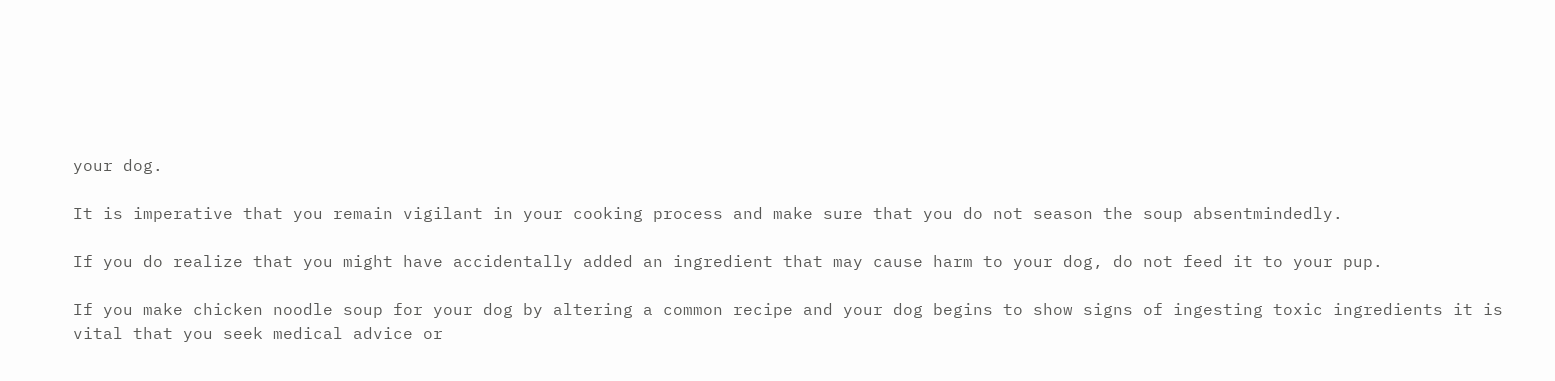your dog.

It is imperative that you remain vigilant in your cooking process and make sure that you do not season the soup absentmindedly.

If you do realize that you might have accidentally added an ingredient that may cause harm to your dog, do not feed it to your pup.

If you make chicken noodle soup for your dog by altering a common recipe and your dog begins to show signs of ingesting toxic ingredients it is vital that you seek medical advice or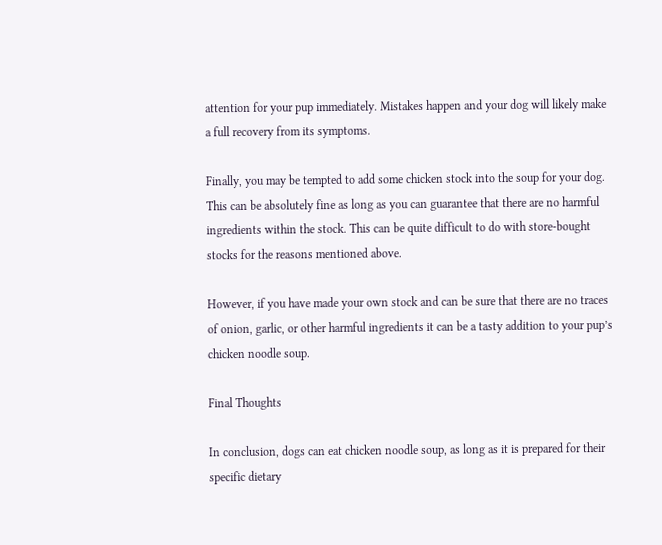attention for your pup immediately. Mistakes happen and your dog will likely make a full recovery from its symptoms.

Finally, you may be tempted to add some chicken stock into the soup for your dog. This can be absolutely fine as long as you can guarantee that there are no harmful ingredients within the stock. This can be quite difficult to do with store-bought stocks for the reasons mentioned above.

However, if you have made your own stock and can be sure that there are no traces of onion, garlic, or other harmful ingredients it can be a tasty addition to your pup’s chicken noodle soup.

Final Thoughts

In conclusion, dogs can eat chicken noodle soup, as long as it is prepared for their specific dietary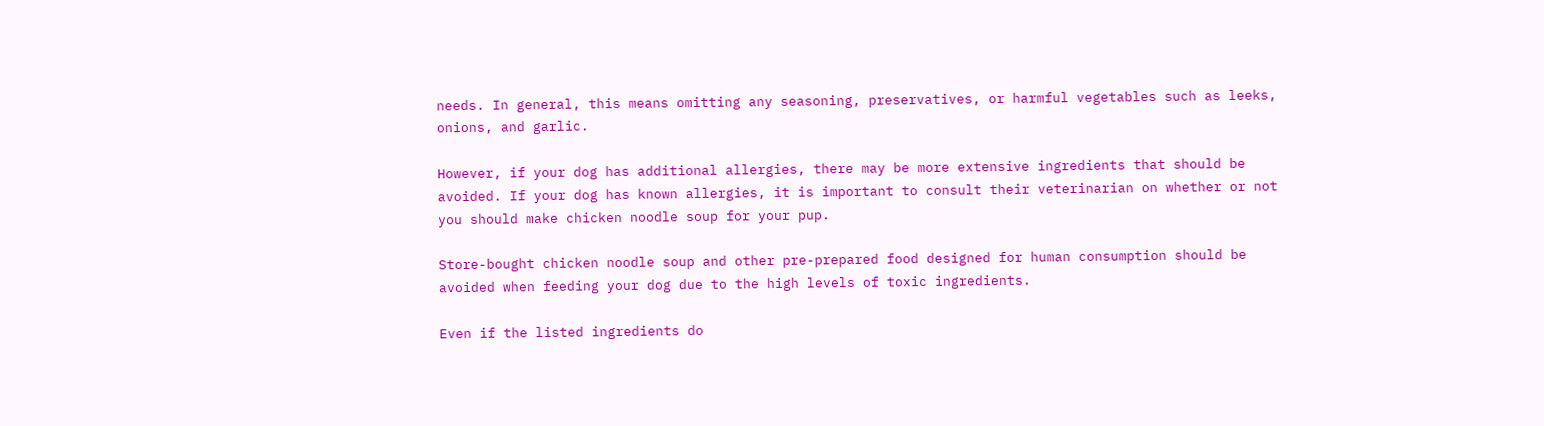needs. In general, this means omitting any seasoning, preservatives, or harmful vegetables such as leeks, onions, and garlic.

However, if your dog has additional allergies, there may be more extensive ingredients that should be avoided. If your dog has known allergies, it is important to consult their veterinarian on whether or not you should make chicken noodle soup for your pup.

Store-bought chicken noodle soup and other pre-prepared food designed for human consumption should be avoided when feeding your dog due to the high levels of toxic ingredients.

Even if the listed ingredients do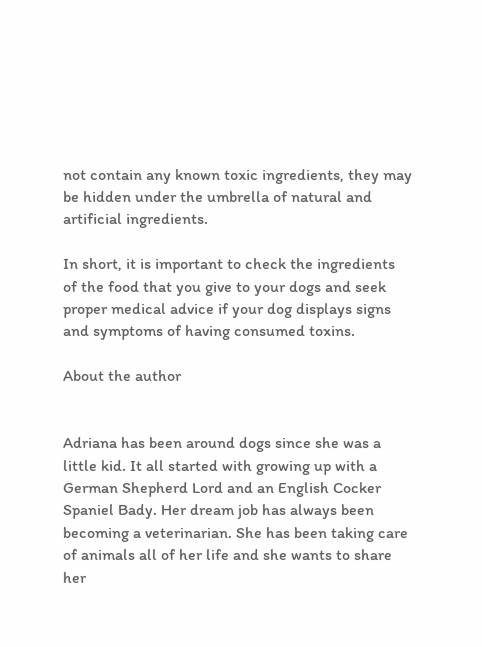not contain any known toxic ingredients, they may be hidden under the umbrella of natural and artificial ingredients.

In short, it is important to check the ingredients of the food that you give to your dogs and seek proper medical advice if your dog displays signs and symptoms of having consumed toxins.

About the author


Adriana has been around dogs since she was a little kid. It all started with growing up with a German Shepherd Lord and an English Cocker Spaniel Bady. Her dream job has always been becoming a veterinarian. She has been taking care of animals all of her life and she wants to share her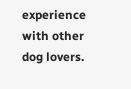experience with other dog lovers.